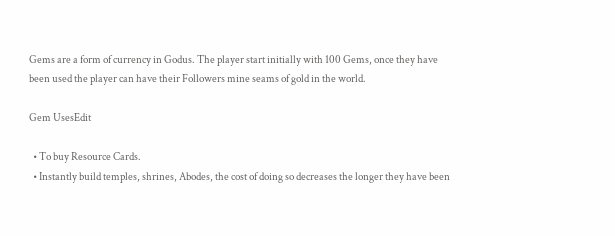Gems are a form of currency in Godus. The player start initially with 100 Gems, once they have been used the player can have their Followers mine seams of gold in the world.

Gem UsesEdit

  • To buy Resource Cards.
  • Instantly build temples, shrines, Abodes, the cost of doing so decreases the longer they have been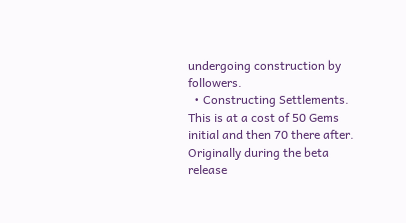undergoing construction by followers.
  • Constructing Settlements. This is at a cost of 50 Gems initial and then 70 there after. Originally during the beta release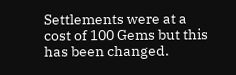Settlements were at a cost of 100 Gems but this has been changed.